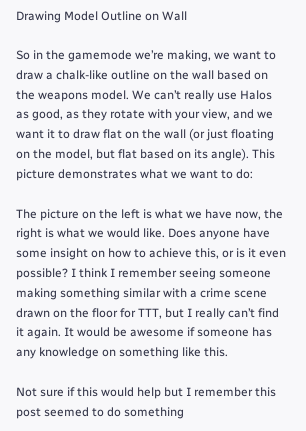Drawing Model Outline on Wall

So in the gamemode we’re making, we want to draw a chalk-like outline on the wall based on the weapons model. We can’t really use Halos as good, as they rotate with your view, and we want it to draw flat on the wall (or just floating on the model, but flat based on its angle). This picture demonstrates what we want to do:

The picture on the left is what we have now, the right is what we would like. Does anyone have some insight on how to achieve this, or is it even possible? I think I remember seeing someone making something similar with a crime scene drawn on the floor for TTT, but I really can’t find it again. It would be awesome if someone has any knowledge on something like this.

Not sure if this would help but I remember this post seemed to do something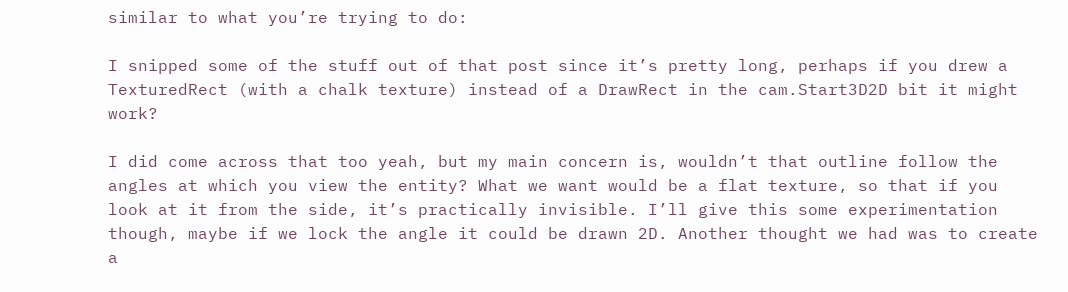similar to what you’re trying to do:

I snipped some of the stuff out of that post since it’s pretty long, perhaps if you drew a TexturedRect (with a chalk texture) instead of a DrawRect in the cam.Start3D2D bit it might work?

I did come across that too yeah, but my main concern is, wouldn’t that outline follow the angles at which you view the entity? What we want would be a flat texture, so that if you look at it from the side, it’s practically invisible. I’ll give this some experimentation though, maybe if we lock the angle it could be drawn 2D. Another thought we had was to create a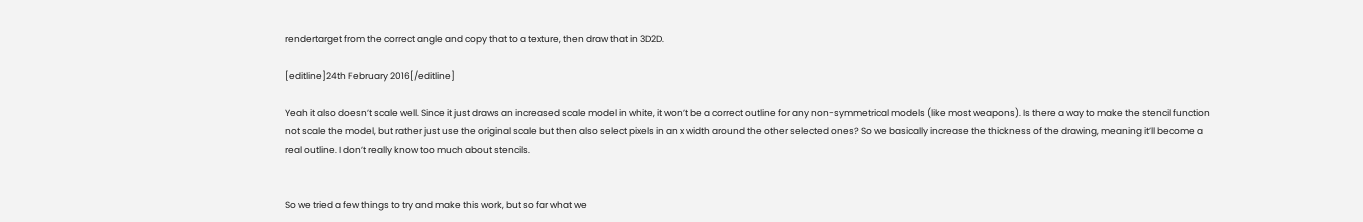rendertarget from the correct angle and copy that to a texture, then draw that in 3D2D.

[editline]24th February 2016[/editline]

Yeah it also doesn’t scale well. Since it just draws an increased scale model in white, it won’t be a correct outline for any non-symmetrical models (like most weapons). Is there a way to make the stencil function not scale the model, but rather just use the original scale but then also select pixels in an x width around the other selected ones? So we basically increase the thickness of the drawing, meaning it’ll become a real outline. I don’t really know too much about stencils.


So we tried a few things to try and make this work, but so far what we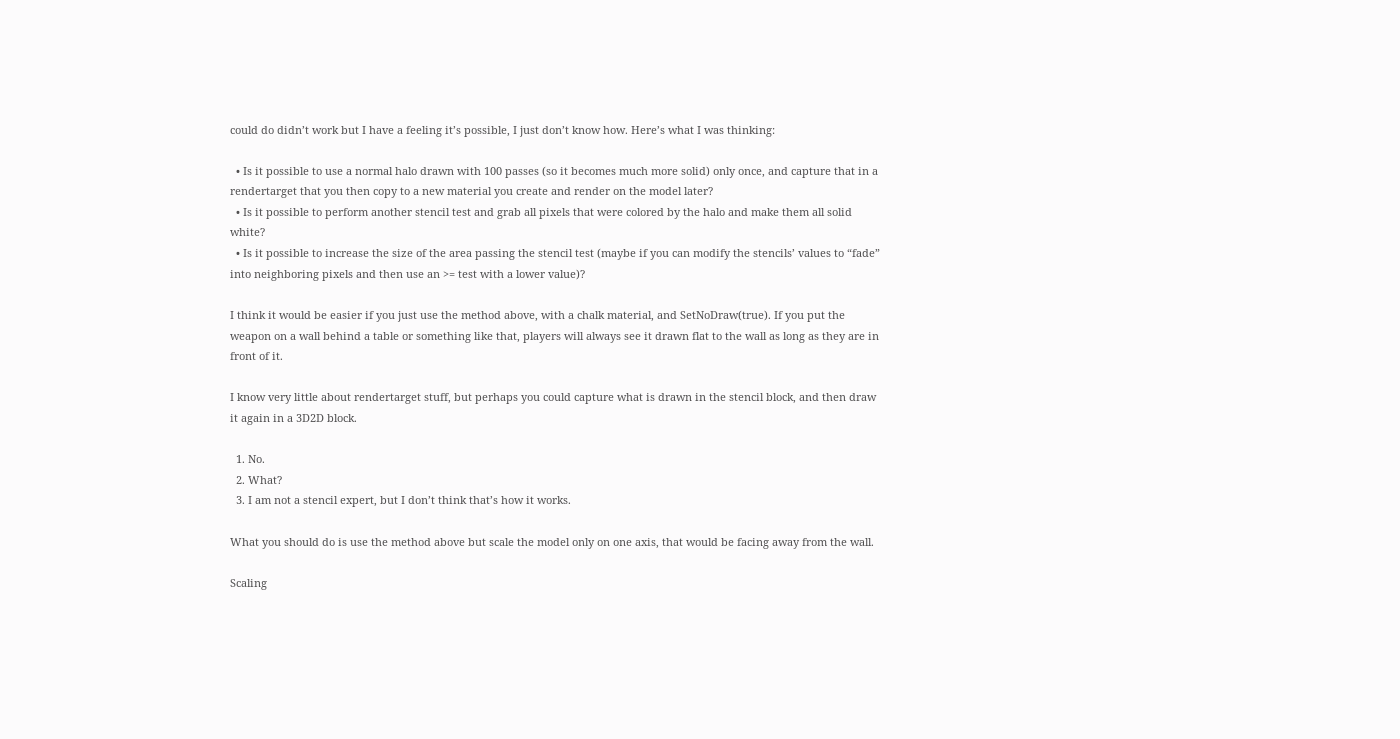could do didn’t work but I have a feeling it’s possible, I just don’t know how. Here’s what I was thinking:

  • Is it possible to use a normal halo drawn with 100 passes (so it becomes much more solid) only once, and capture that in a rendertarget that you then copy to a new material you create and render on the model later?
  • Is it possible to perform another stencil test and grab all pixels that were colored by the halo and make them all solid white?
  • Is it possible to increase the size of the area passing the stencil test (maybe if you can modify the stencils’ values to “fade” into neighboring pixels and then use an >= test with a lower value)?

I think it would be easier if you just use the method above, with a chalk material, and SetNoDraw(true). If you put the weapon on a wall behind a table or something like that, players will always see it drawn flat to the wall as long as they are in front of it.

I know very little about rendertarget stuff, but perhaps you could capture what is drawn in the stencil block, and then draw it again in a 3D2D block.

  1. No.
  2. What?
  3. I am not a stencil expert, but I don’t think that’s how it works.

What you should do is use the method above but scale the model only on one axis, that would be facing away from the wall.

Scaling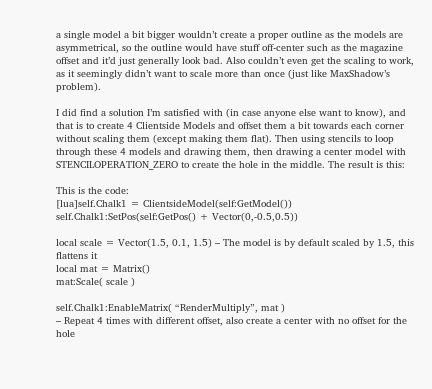a single model a bit bigger wouldn’t create a proper outline as the models are asymmetrical, so the outline would have stuff off-center such as the magazine offset and it’d just generally look bad. Also couldn’t even get the scaling to work, as it seemingly didn’t want to scale more than once (just like MaxShadow’s problem).

I did find a solution I’m satisfied with (in case anyone else want to know), and that is to create 4 Clientside Models and offset them a bit towards each corner without scaling them (except making them flat). Then using stencils to loop through these 4 models and drawing them, then drawing a center model with STENCILOPERATION_ZERO to create the hole in the middle. The result is this:

This is the code:
[lua]self.Chalk1 = ClientsideModel(self:GetModel())
self.Chalk1:SetPos(self:GetPos() + Vector(0,-0.5,0.5))

local scale = Vector(1.5, 0.1, 1.5) – The model is by default scaled by 1.5, this flattens it
local mat = Matrix()
mat:Scale( scale )

self.Chalk1:EnableMatrix( “RenderMultiply”, mat )
– Repeat 4 times with different offset, also create a center with no offset for the hole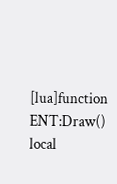[lua]function ENT:Draw()
local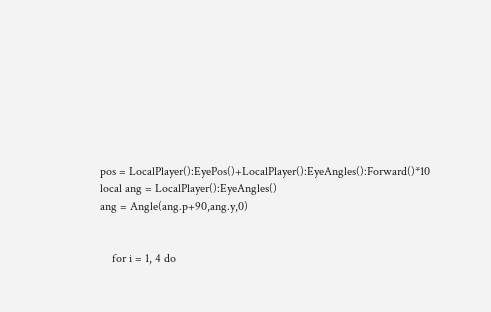pos = LocalPlayer():EyePos()+LocalPlayer():EyeAngles():Forward()*10
local ang = LocalPlayer():EyeAngles()
ang = Angle(ang.p+90,ang.y,0)


    for i = 1, 4 do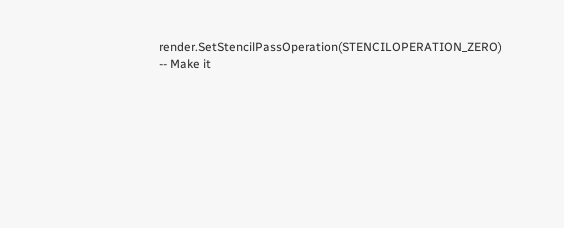render.SetStencilPassOperation(STENCILOPERATION_ZERO) -- Make it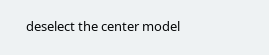deselect the center model